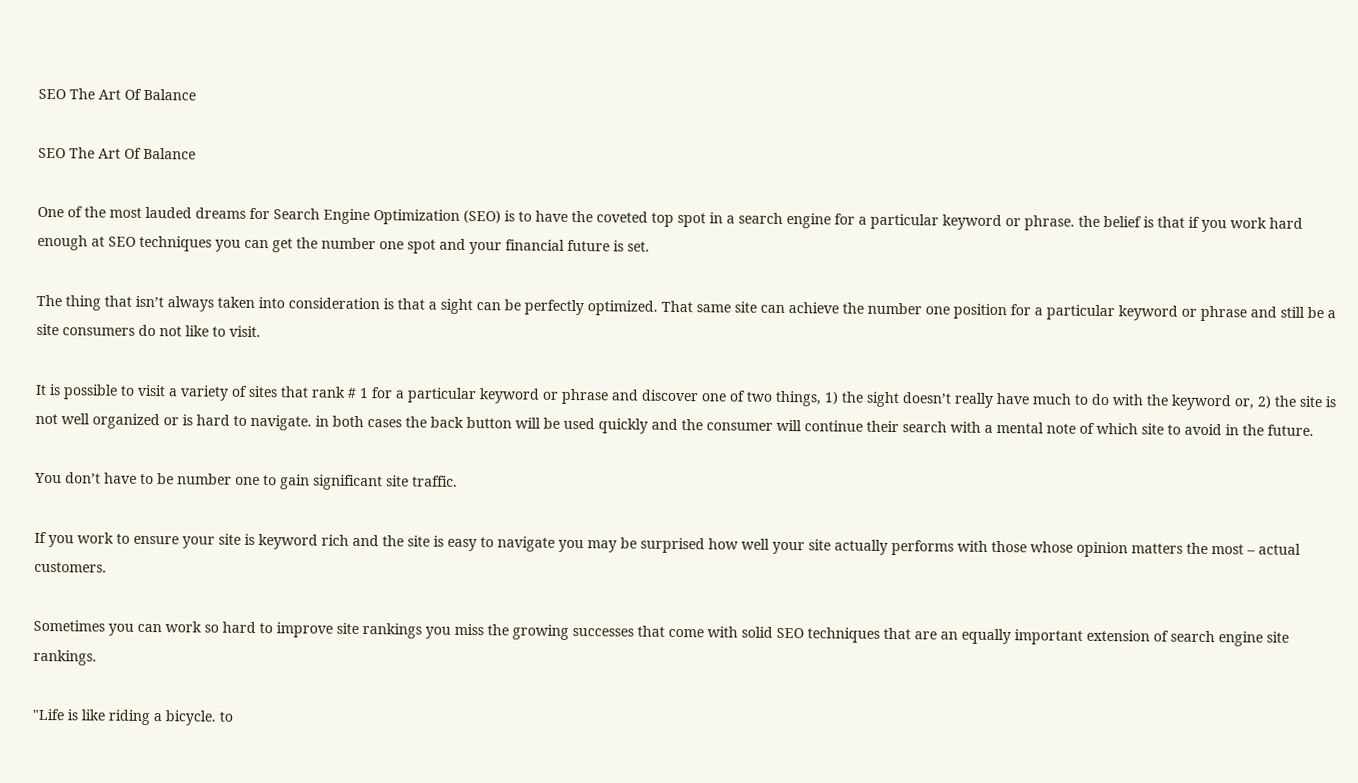SEO The Art Of Balance

SEO The Art Of Balance

One of the most lauded dreams for Search Engine Optimization (SEO) is to have the coveted top spot in a search engine for a particular keyword or phrase. the belief is that if you work hard enough at SEO techniques you can get the number one spot and your financial future is set.

The thing that isn’t always taken into consideration is that a sight can be perfectly optimized. That same site can achieve the number one position for a particular keyword or phrase and still be a site consumers do not like to visit.

It is possible to visit a variety of sites that rank # 1 for a particular keyword or phrase and discover one of two things, 1) the sight doesn’t really have much to do with the keyword or, 2) the site is not well organized or is hard to navigate. in both cases the back button will be used quickly and the consumer will continue their search with a mental note of which site to avoid in the future.

You don’t have to be number one to gain significant site traffic.

If you work to ensure your site is keyword rich and the site is easy to navigate you may be surprised how well your site actually performs with those whose opinion matters the most – actual customers.

Sometimes you can work so hard to improve site rankings you miss the growing successes that come with solid SEO techniques that are an equally important extension of search engine site rankings.

"Life is like riding a bicycle. to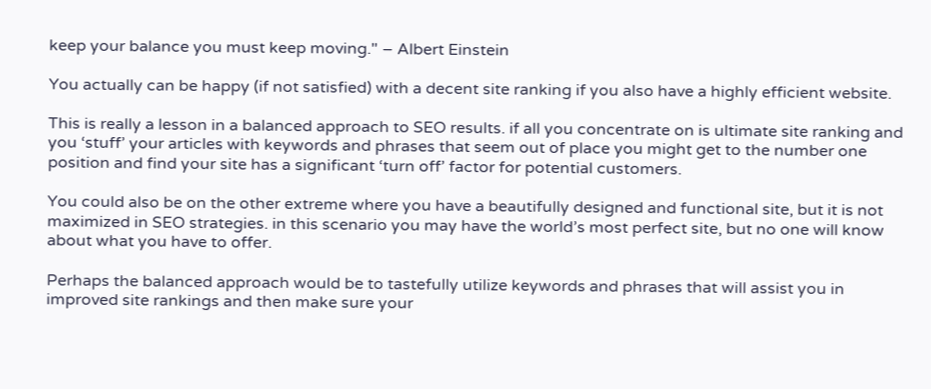keep your balance you must keep moving." – Albert Einstein

You actually can be happy (if not satisfied) with a decent site ranking if you also have a highly efficient website.

This is really a lesson in a balanced approach to SEO results. if all you concentrate on is ultimate site ranking and you ‘stuff’ your articles with keywords and phrases that seem out of place you might get to the number one position and find your site has a significant ‘turn off’ factor for potential customers.

You could also be on the other extreme where you have a beautifully designed and functional site, but it is not maximized in SEO strategies. in this scenario you may have the world’s most perfect site, but no one will know about what you have to offer.

Perhaps the balanced approach would be to tastefully utilize keywords and phrases that will assist you in improved site rankings and then make sure your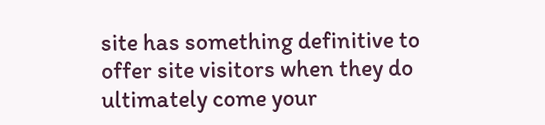site has something definitive to offer site visitors when they do ultimately come your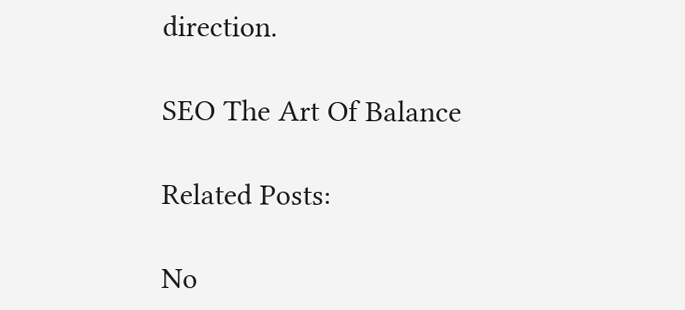direction.

SEO The Art Of Balance

Related Posts:

No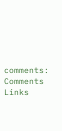comments: Comments Links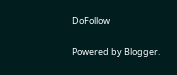DoFollow

Powered by Blogger.